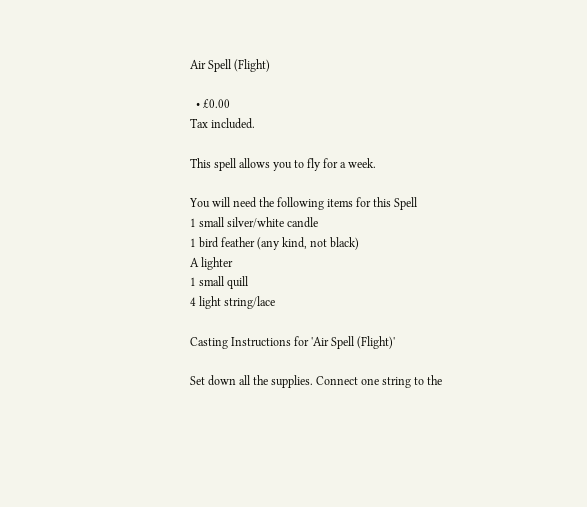Air Spell (Flight)

  • £0.00
Tax included.

This spell allows you to fly for a week.

You will need the following items for this Spell
1 small silver/white candle
1 bird feather (any kind, not black)
A lighter
1 small quill
4 light string/lace

Casting Instructions for 'Air Spell (Flight)'

Set down all the supplies. Connect one string to the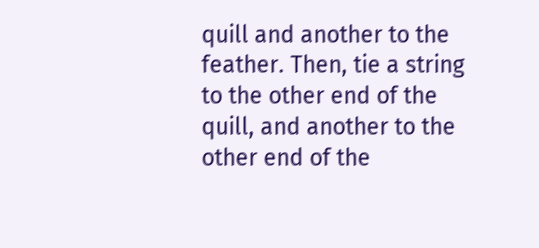quill and another to the feather. Then, tie a string to the other end of the quill, and another to the other end of the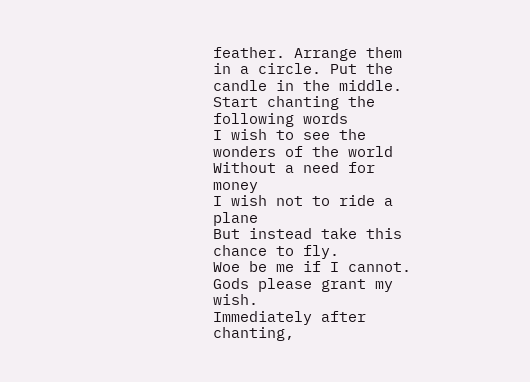feather. Arrange them in a circle. Put the candle in the middle.
Start chanting the following words
I wish to see the wonders of the world
Without a need for money
I wish not to ride a plane
But instead take this chance to fly.
Woe be me if I cannot.
Gods please grant my wish.
Immediately after chanting,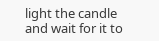light the candle and wait for it to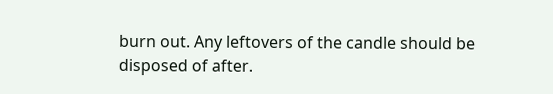burn out. Any leftovers of the candle should be disposed of after.